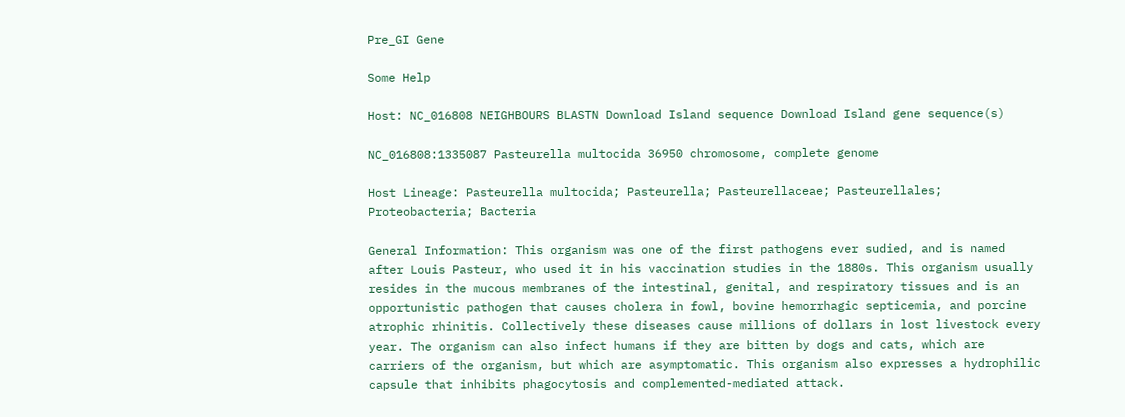Pre_GI Gene

Some Help

Host: NC_016808 NEIGHBOURS BLASTN Download Island sequence Download Island gene sequence(s)

NC_016808:1335087 Pasteurella multocida 36950 chromosome, complete genome

Host Lineage: Pasteurella multocida; Pasteurella; Pasteurellaceae; Pasteurellales; Proteobacteria; Bacteria

General Information: This organism was one of the first pathogens ever sudied, and is named after Louis Pasteur, who used it in his vaccination studies in the 1880s. This organism usually resides in the mucous membranes of the intestinal, genital, and respiratory tissues and is an opportunistic pathogen that causes cholera in fowl, bovine hemorrhagic septicemia, and porcine atrophic rhinitis. Collectively these diseases cause millions of dollars in lost livestock every year. The organism can also infect humans if they are bitten by dogs and cats, which are carriers of the organism, but which are asymptomatic. This organism also expresses a hydrophilic capsule that inhibits phagocytosis and complemented-mediated attack.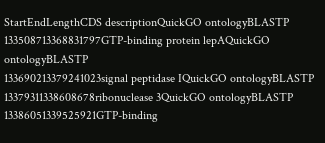StartEndLengthCDS descriptionQuickGO ontologyBLASTP
133508713368831797GTP-binding protein lepAQuickGO ontologyBLASTP
133690213379241023signal peptidase IQuickGO ontologyBLASTP
13379311338608678ribonuclease 3QuickGO ontologyBLASTP
13386051339525921GTP-binding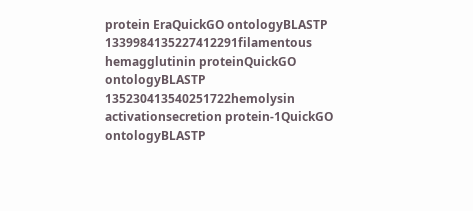protein EraQuickGO ontologyBLASTP
1339984135227412291filamentous hemagglutinin proteinQuickGO ontologyBLASTP
135230413540251722hemolysin activationsecretion protein-1QuickGO ontologyBLASTP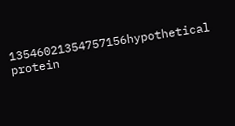13546021354757156hypothetical protein